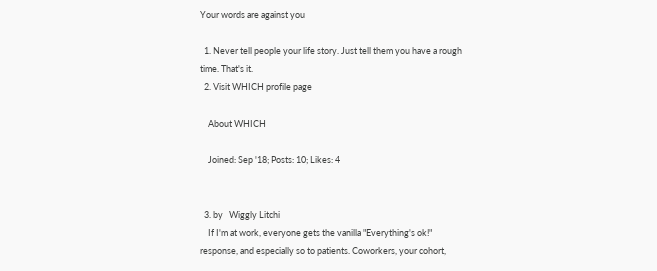Your words are against you

  1. Never tell people your life story. Just tell them you have a rough time. That's it.
  2. Visit WHICH profile page

    About WHICH

    Joined: Sep '18; Posts: 10; Likes: 4


  3. by   Wiggly Litchi
    If I'm at work, everyone gets the vanilla "Everything's ok!" response, and especially so to patients. Coworkers, your cohort,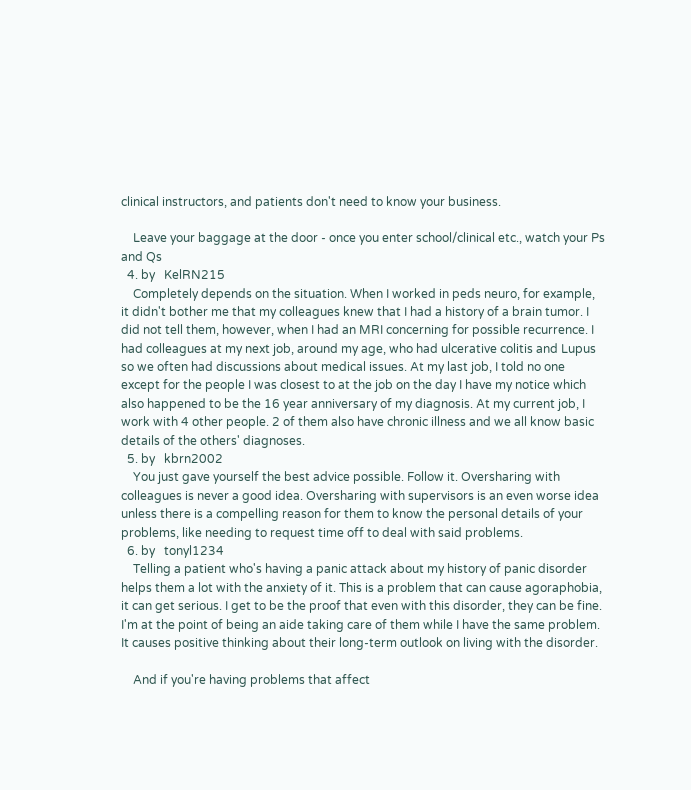clinical instructors, and patients don't need to know your business.

    Leave your baggage at the door - once you enter school/clinical etc., watch your Ps and Qs
  4. by   KelRN215
    Completely depends on the situation. When I worked in peds neuro, for example, it didn't bother me that my colleagues knew that I had a history of a brain tumor. I did not tell them, however, when I had an MRI concerning for possible recurrence. I had colleagues at my next job, around my age, who had ulcerative colitis and Lupus so we often had discussions about medical issues. At my last job, I told no one except for the people I was closest to at the job on the day I have my notice which also happened to be the 16 year anniversary of my diagnosis. At my current job, I work with 4 other people. 2 of them also have chronic illness and we all know basic details of the others' diagnoses.
  5. by   kbrn2002
    You just gave yourself the best advice possible. Follow it. Oversharing with colleagues is never a good idea. Oversharing with supervisors is an even worse idea unless there is a compelling reason for them to know the personal details of your problems, like needing to request time off to deal with said problems.
  6. by   tonyl1234
    Telling a patient who's having a panic attack about my history of panic disorder helps them a lot with the anxiety of it. This is a problem that can cause agoraphobia, it can get serious. I get to be the proof that even with this disorder, they can be fine. I'm at the point of being an aide taking care of them while I have the same problem. It causes positive thinking about their long-term outlook on living with the disorder.

    And if you're having problems that affect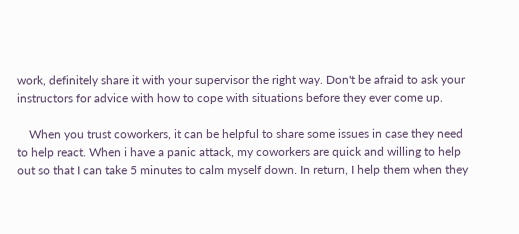work, definitely share it with your supervisor the right way. Don't be afraid to ask your instructors for advice with how to cope with situations before they ever come up.

    When you trust coworkers, it can be helpful to share some issues in case they need to help react. When i have a panic attack, my coworkers are quick and willing to help out so that I can take 5 minutes to calm myself down. In return, I help them when they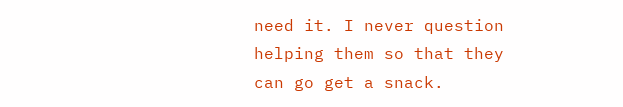need it. I never question helping them so that they can go get a snack.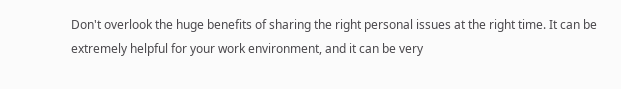Don't overlook the huge benefits of sharing the right personal issues at the right time. It can be extremely helpful for your work environment, and it can be very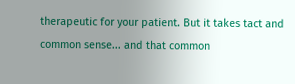therapeutic for your patient. But it takes tact and common sense... and that common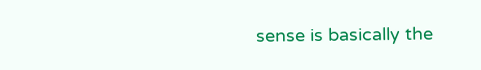sense is basically the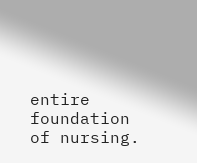entire foundation of nursing.